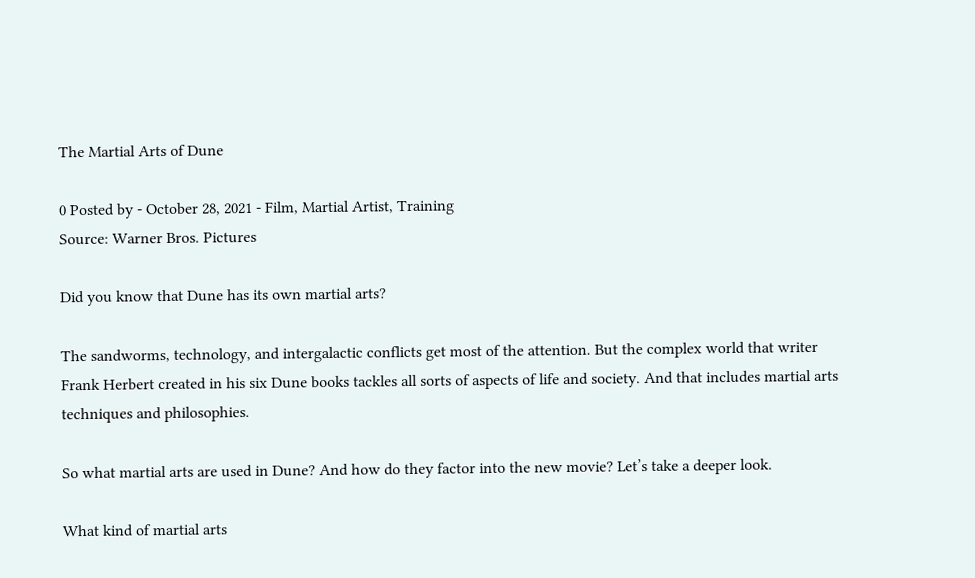The Martial Arts of Dune

0 Posted by - October 28, 2021 - Film, Martial Artist, Training
Source: Warner Bros. Pictures

Did you know that Dune has its own martial arts?

The sandworms, technology, and intergalactic conflicts get most of the attention. But the complex world that writer Frank Herbert created in his six Dune books tackles all sorts of aspects of life and society. And that includes martial arts techniques and philosophies.

So what martial arts are used in Dune? And how do they factor into the new movie? Let’s take a deeper look.

What kind of martial arts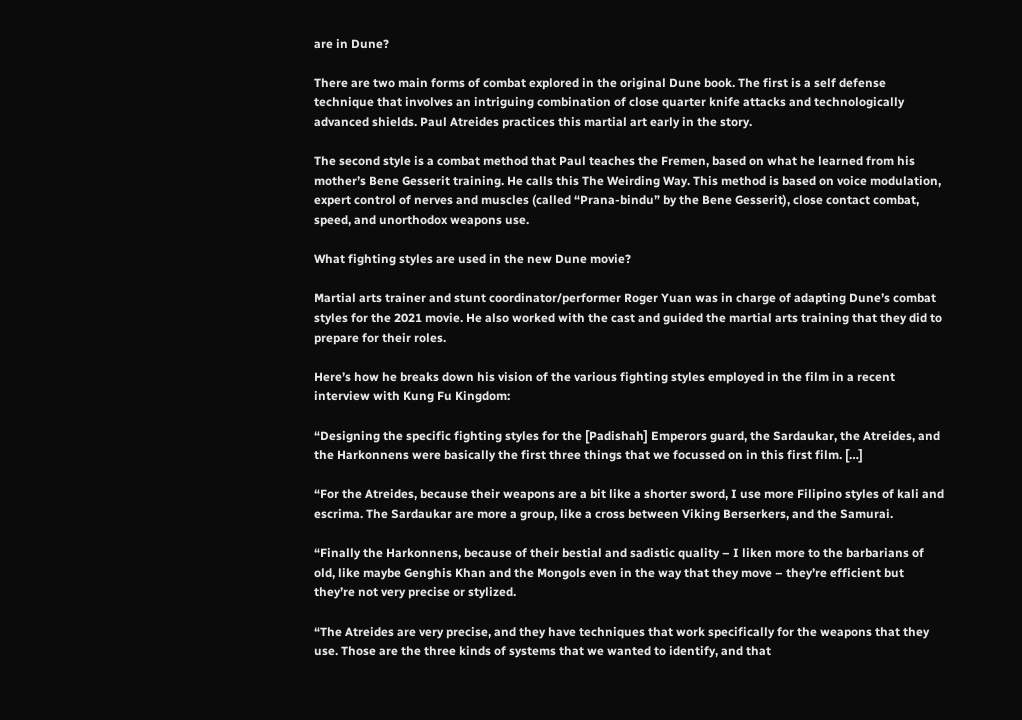are in Dune?

There are two main forms of combat explored in the original Dune book. The first is a self defense technique that involves an intriguing combination of close quarter knife attacks and technologically advanced shields. Paul Atreides practices this martial art early in the story.

The second style is a combat method that Paul teaches the Fremen, based on what he learned from his mother’s Bene Gesserit training. He calls this The Weirding Way. This method is based on voice modulation, expert control of nerves and muscles (called “Prana-bindu” by the Bene Gesserit), close contact combat, speed, and unorthodox weapons use.

What fighting styles are used in the new Dune movie?

Martial arts trainer and stunt coordinator/performer Roger Yuan was in charge of adapting Dune’s combat styles for the 2021 movie. He also worked with the cast and guided the martial arts training that they did to prepare for their roles.

Here’s how he breaks down his vision of the various fighting styles employed in the film in a recent interview with Kung Fu Kingdom:

“Designing the specific fighting styles for the [Padishah] Emperors guard, the Sardaukar, the Atreides, and the Harkonnens were basically the first three things that we focussed on in this first film. […]

“For the Atreides, because their weapons are a bit like a shorter sword, I use more Filipino styles of kali and escrima. The Sardaukar are more a group, like a cross between Viking Berserkers, and the Samurai.

“Finally the Harkonnens, because of their bestial and sadistic quality – I liken more to the barbarians of old, like maybe Genghis Khan and the Mongols even in the way that they move – they’re efficient but they’re not very precise or stylized.

“The Atreides are very precise, and they have techniques that work specifically for the weapons that they use. Those are the three kinds of systems that we wanted to identify, and that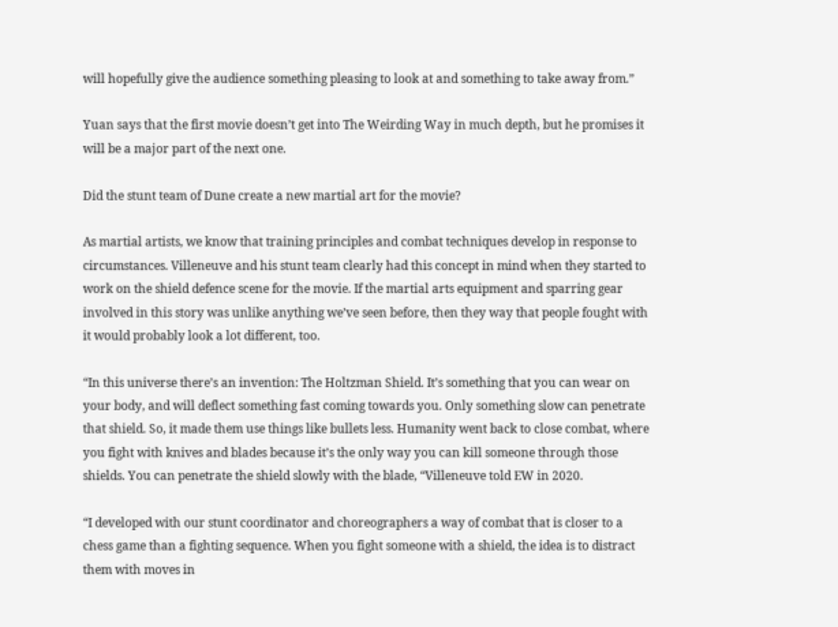will hopefully give the audience something pleasing to look at and something to take away from.”

Yuan says that the first movie doesn’t get into The Weirding Way in much depth, but he promises it will be a major part of the next one.

Did the stunt team of Dune create a new martial art for the movie?

As martial artists, we know that training principles and combat techniques develop in response to circumstances. Villeneuve and his stunt team clearly had this concept in mind when they started to work on the shield defence scene for the movie. If the martial arts equipment and sparring gear involved in this story was unlike anything we’ve seen before, then they way that people fought with it would probably look a lot different, too.

“In this universe there’s an invention: The Holtzman Shield. It’s something that you can wear on your body, and will deflect something fast coming towards you. Only something slow can penetrate that shield. So, it made them use things like bullets less. Humanity went back to close combat, where you fight with knives and blades because it’s the only way you can kill someone through those shields. You can penetrate the shield slowly with the blade, “Villeneuve told EW in 2020.

“I developed with our stunt coordinator and choreographers a way of combat that is closer to a chess game than a fighting sequence. When you fight someone with a shield, the idea is to distract them with moves in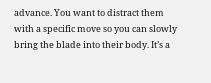advance. You want to distract them with a specific move so you can slowly bring the blade into their body. It’s a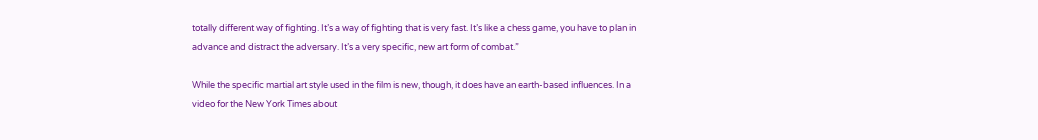totally different way of fighting. It’s a way of fighting that is very fast. It’s like a chess game, you have to plan in advance and distract the adversary. It’s a very specific, new art form of combat.”

While the specific martial art style used in the film is new, though, it does have an earth-based influences. In a video for the New York Times about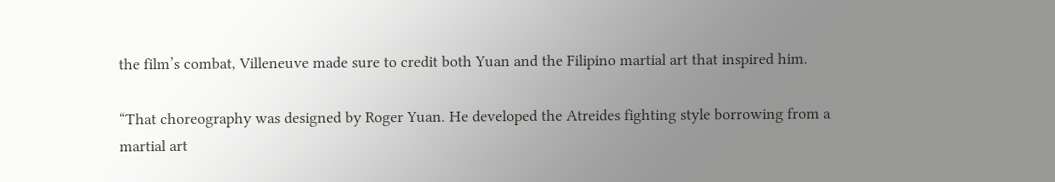the film’s combat, Villeneuve made sure to credit both Yuan and the Filipino martial art that inspired him.

“That choreography was designed by Roger Yuan. He developed the Atreides fighting style borrowing from a martial art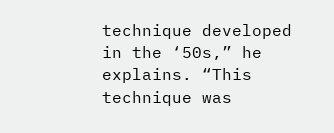technique developed in the ‘50s,” he explains. “This technique was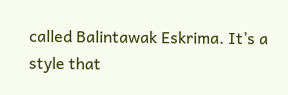called Balintawak Eskrima. It’s a style that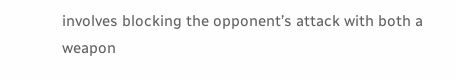involves blocking the opponent’s attack with both a weapon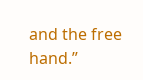and the free hand.”